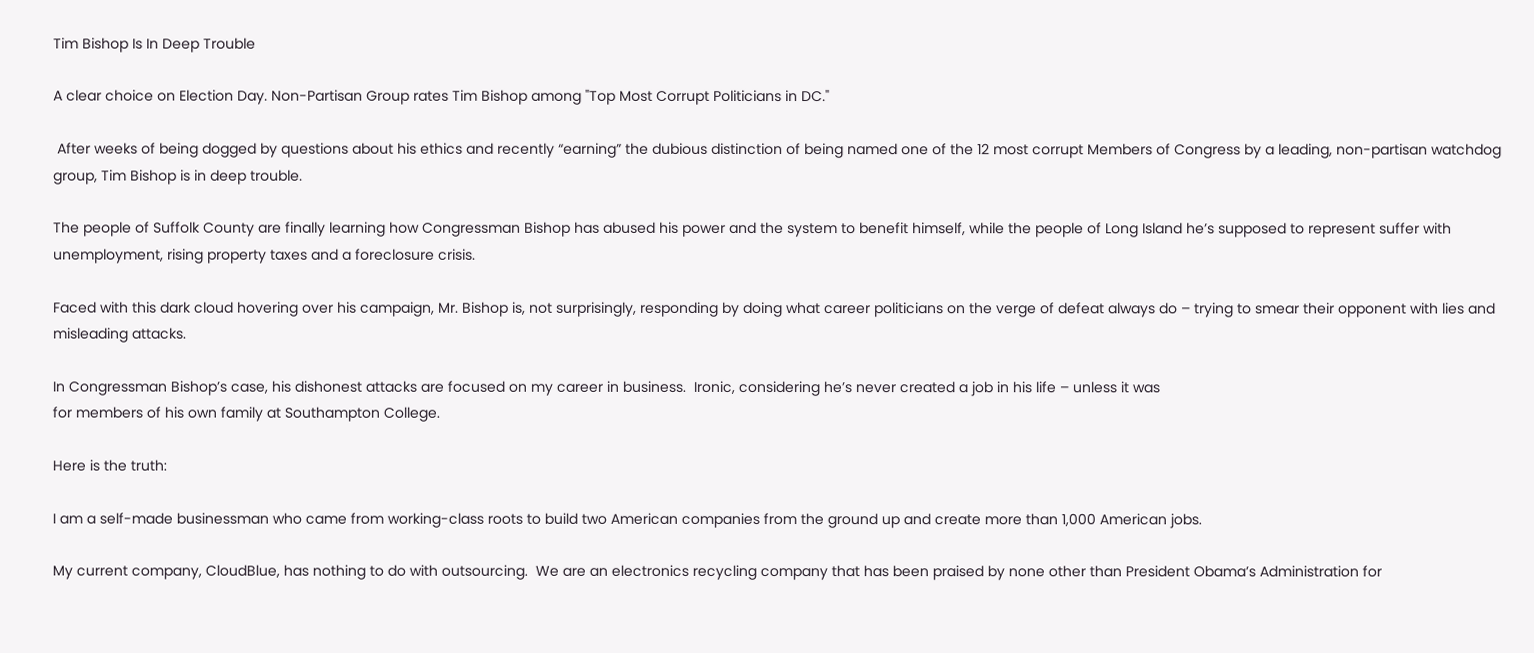Tim Bishop Is In Deep Trouble

A clear choice on Election Day. Non-Partisan Group rates Tim Bishop among "Top Most Corrupt Politicians in DC."

 After weeks of being dogged by questions about his ethics and recently “earning” the dubious distinction of being named one of the 12 most corrupt Members of Congress by a leading, non-partisan watchdog group, Tim Bishop is in deep trouble.

The people of Suffolk County are finally learning how Congressman Bishop has abused his power and the system to benefit himself, while the people of Long Island he’s supposed to represent suffer with unemployment, rising property taxes and a foreclosure crisis.

Faced with this dark cloud hovering over his campaign, Mr. Bishop is, not surprisingly, responding by doing what career politicians on the verge of defeat always do – trying to smear their opponent with lies and misleading attacks.

In Congressman Bishop’s case, his dishonest attacks are focused on my career in business.  Ironic, considering he’s never created a job in his life – unless it was
for members of his own family at Southampton College.

Here is the truth:

I am a self-made businessman who came from working-class roots to build two American companies from the ground up and create more than 1,000 American jobs.

My current company, CloudBlue, has nothing to do with outsourcing.  We are an electronics recycling company that has been praised by none other than President Obama’s Administration for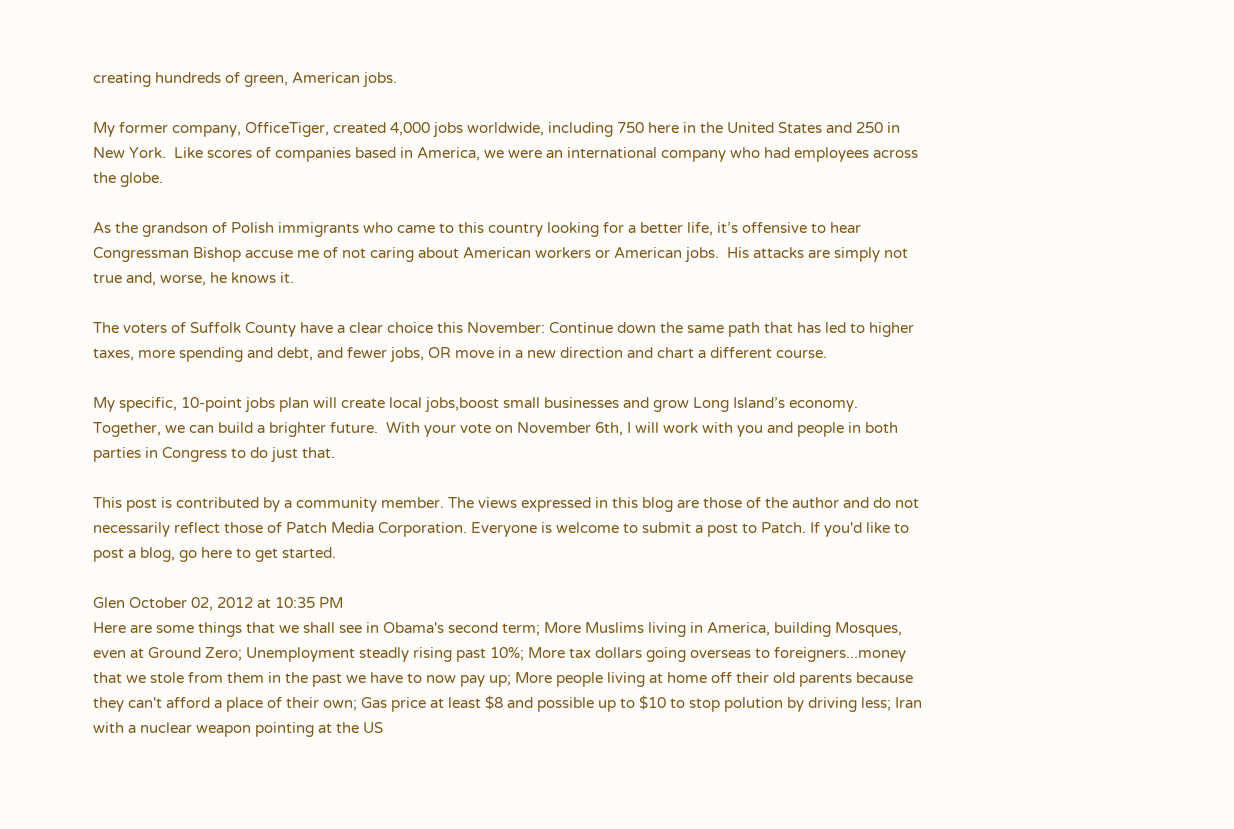creating hundreds of green, American jobs.

My former company, OfficeTiger, created 4,000 jobs worldwide, including 750 here in the United States and 250 in New York.  Like scores of companies based in America, we were an international company who had employees across the globe.

As the grandson of Polish immigrants who came to this country looking for a better life, it’s offensive to hear Congressman Bishop accuse me of not caring about American workers or American jobs.  His attacks are simply not true and, worse, he knows it.

The voters of Suffolk County have a clear choice this November: Continue down the same path that has led to higher taxes, more spending and debt, and fewer jobs, OR move in a new direction and chart a different course.

My specific, 10-point jobs plan will create local jobs,boost small businesses and grow Long Island’s economy.  Together, we can build a brighter future.  With your vote on November 6th, I will work with you and people in both parties in Congress to do just that.

This post is contributed by a community member. The views expressed in this blog are those of the author and do not necessarily reflect those of Patch Media Corporation. Everyone is welcome to submit a post to Patch. If you'd like to post a blog, go here to get started.

Glen October 02, 2012 at 10:35 PM
Here are some things that we shall see in Obama's second term; More Muslims living in America, building Mosques, even at Ground Zero; Unemployment steadly rising past 10%; More tax dollars going overseas to foreigners...money that we stole from them in the past we have to now pay up; More people living at home off their old parents because they can't afford a place of their own; Gas price at least $8 and possible up to $10 to stop polution by driving less; Iran with a nuclear weapon pointing at the US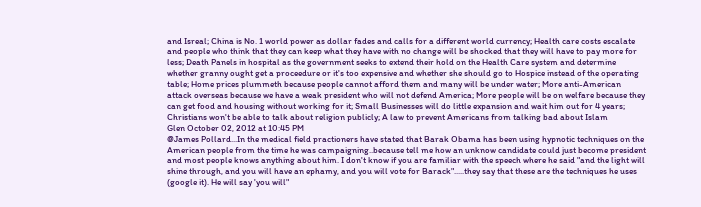and Isreal; China is No. 1 world power as dollar fades and calls for a different world currency; Health care costs escalate and people who think that they can keep what they have with no change will be shocked that they will have to pay more for less; Death Panels in hospital as the government seeks to extend their hold on the Health Care system and determine whether granny ought get a proceedure or it's too expensive and whether she should go to Hospice instead of the operating table; Home prices plummeth because people cannot afford them and many will be under water; More anti-American attack overseas because we have a weak president who will not defend America; More people will be on welfare because they can get food and housing without working for it; Small Businesses will do little expansion and wait him out for 4 years; Christians won't be able to talk about religion publicly; A law to prevent Americans from talking bad about Islam
Glen October 02, 2012 at 10:45 PM
@James Pollard...In the medical field practioners have stated that Barak Obama has been using hypnotic techniques on the American people from the time he was campaigning..because tell me how an unknow candidate could just become president and most people knows anything about him. I don't know if you are familiar with the speech where he said "and the light will shine through, and you will have an ephamy, and you will vote for Barack".....they say that these are the techniques he uses (google it). He will say 'you will"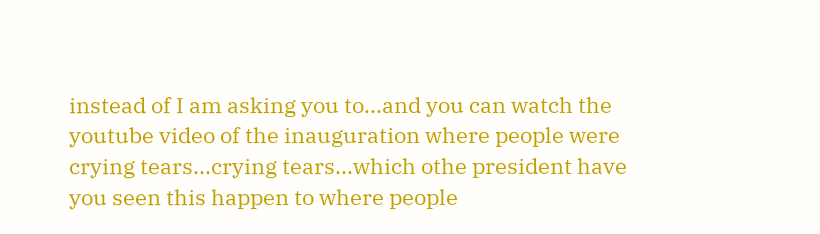instead of I am asking you to...and you can watch the youtube video of the inauguration where people were crying tears...crying tears...which othe president have you seen this happen to where people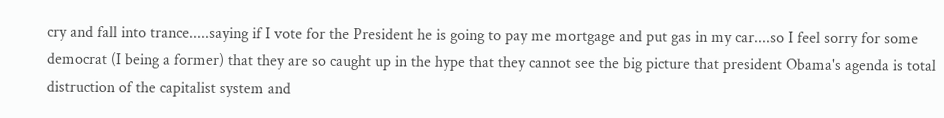cry and fall into trance.....saying if I vote for the President he is going to pay me mortgage and put gas in my car....so I feel sorry for some democrat (I being a former) that they are so caught up in the hype that they cannot see the big picture that president Obama's agenda is total distruction of the capitalist system and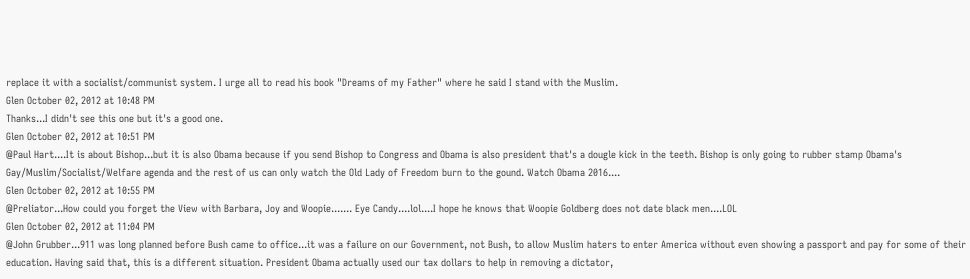replace it with a socialist/communist system. I urge all to read his book "Dreams of my Father" where he said I stand with the Muslim.
Glen October 02, 2012 at 10:48 PM
Thanks...I didn't see this one but it's a good one.
Glen October 02, 2012 at 10:51 PM
@Paul Hart....It is about Bishop...but it is also Obama because if you send Bishop to Congress and Obama is also president that's a dougle kick in the teeth. Bishop is only going to rubber stamp Obama's Gay/Muslim/Socialist/Welfare agenda and the rest of us can only watch the Old Lady of Freedom burn to the gound. Watch Obama 2016....
Glen October 02, 2012 at 10:55 PM
@Preliator...How could you forget the View with Barbara, Joy and Woopie....... Eye Candy....lol....I hope he knows that Woopie Goldberg does not date black men....LOL
Glen October 02, 2012 at 11:04 PM
@John Grubber...911 was long planned before Bush came to office...it was a failure on our Government, not Bush, to allow Muslim haters to enter America without even showing a passport and pay for some of their education. Having said that, this is a different situation. President Obama actually used our tax dollars to help in removing a dictator,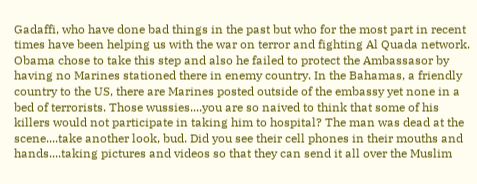Gadaffi, who have done bad things in the past but who for the most part in recent times have been helping us with the war on terror and fighting Al Quada network. Obama chose to take this step and also he failed to protect the Ambassasor by having no Marines stationed there in enemy country. In the Bahamas, a friendly country to the US, there are Marines posted outside of the embassy yet none in a bed of terrorists. Those wussies....you are so naived to think that some of his killers would not participate in taking him to hospital? The man was dead at the scene....take another look, bud. Did you see their cell phones in their mouths and hands....taking pictures and videos so that they can send it all over the Muslim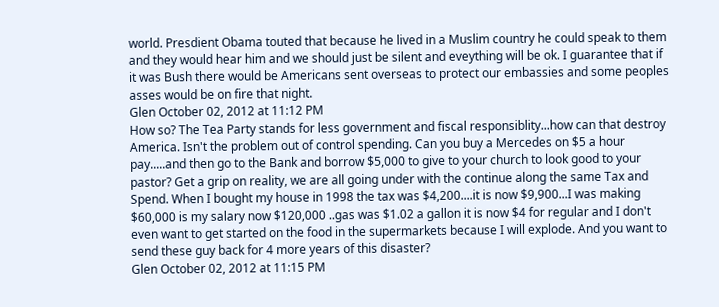world. Presdient Obama touted that because he lived in a Muslim country he could speak to them and they would hear him and we should just be silent and eveything will be ok. I guarantee that if it was Bush there would be Americans sent overseas to protect our embassies and some peoples asses would be on fire that night.
Glen October 02, 2012 at 11:12 PM
How so? The Tea Party stands for less government and fiscal responsiblity...how can that destroy America. Isn't the problem out of control spending. Can you buy a Mercedes on $5 a hour pay.....and then go to the Bank and borrow $5,000 to give to your church to look good to your pastor? Get a grip on reality, we are all going under with the continue along the same Tax and Spend. When I bought my house in 1998 the tax was $4,200....it is now $9,900...I was making $60,000 is my salary now $120,000 ..gas was $1.02 a gallon it is now $4 for regular and I don't even want to get started on the food in the supermarkets because I will explode. And you want to send these guy back for 4 more years of this disaster?
Glen October 02, 2012 at 11:15 PM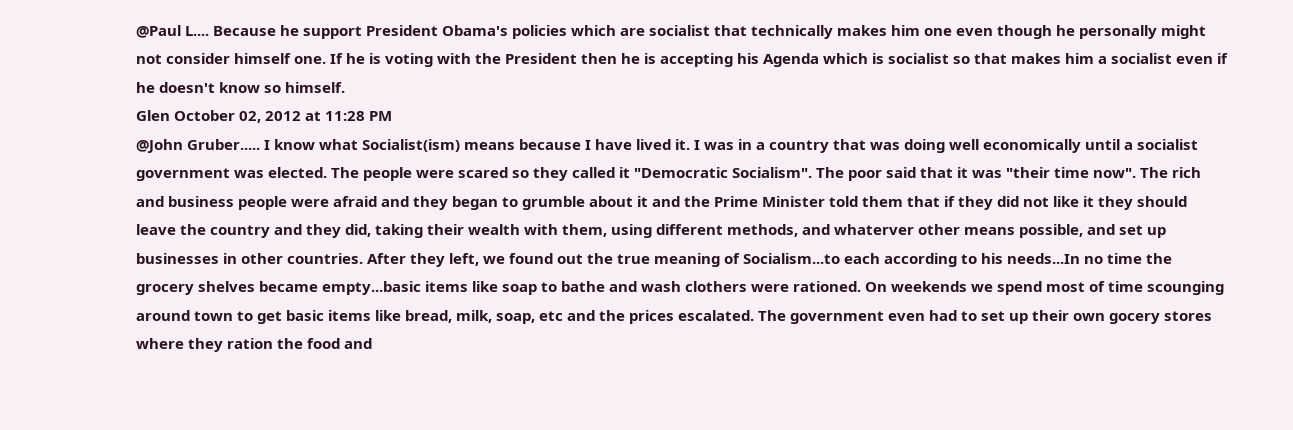@Paul L.... Because he support President Obama's policies which are socialist that technically makes him one even though he personally might not consider himself one. If he is voting with the President then he is accepting his Agenda which is socialist so that makes him a socialist even if he doesn't know so himself.
Glen October 02, 2012 at 11:28 PM
@John Gruber..... I know what Socialist(ism) means because I have lived it. I was in a country that was doing well economically until a socialist government was elected. The people were scared so they called it "Democratic Socialism". The poor said that it was "their time now". The rich and business people were afraid and they began to grumble about it and the Prime Minister told them that if they did not like it they should leave the country and they did, taking their wealth with them, using different methods, and whaterver other means possible, and set up businesses in other countries. After they left, we found out the true meaning of Socialism...to each according to his needs...In no time the grocery shelves became empty...basic items like soap to bathe and wash clothers were rationed. On weekends we spend most of time scounging around town to get basic items like bread, milk, soap, etc and the prices escalated. The government even had to set up their own gocery stores where they ration the food and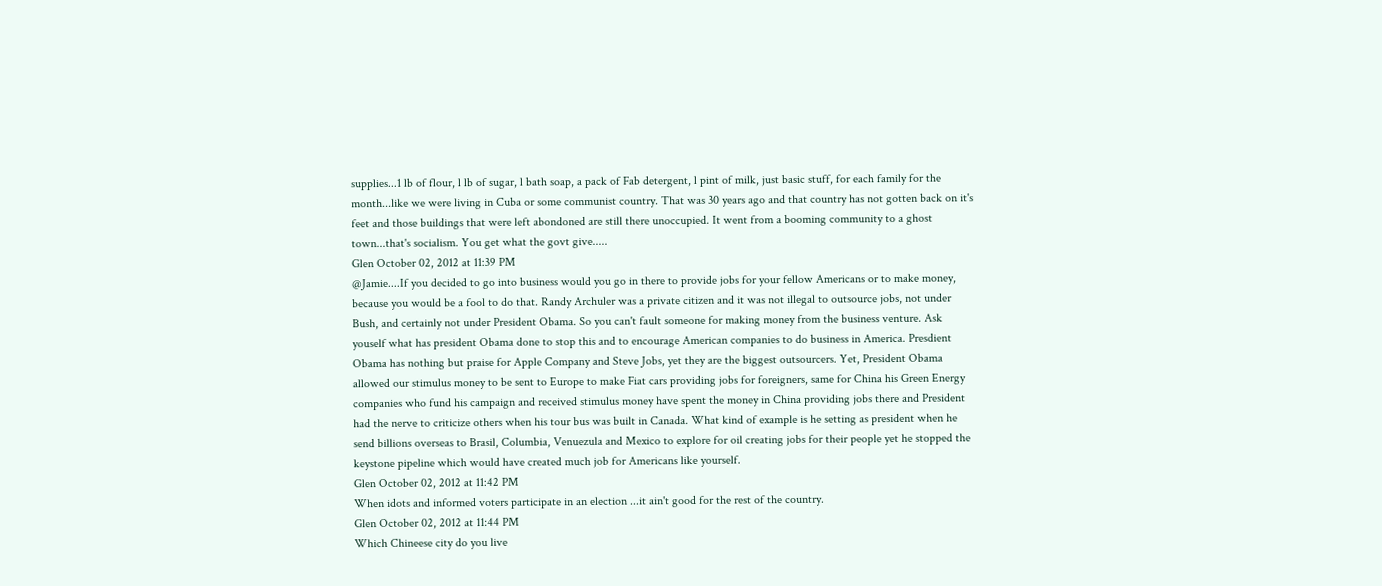supplies...1 lb of flour, l lb of sugar, l bath soap, a pack of Fab detergent, l pint of milk, just basic stuff, for each family for the month...like we were living in Cuba or some communist country. That was 30 years ago and that country has not gotten back on it's feet and those buildings that were left abondoned are still there unoccupied. It went from a booming community to a ghost town...that's socialism. You get what the govt give.....
Glen October 02, 2012 at 11:39 PM
@Jamie....If you decided to go into business would you go in there to provide jobs for your fellow Americans or to make money, because you would be a fool to do that. Randy Archuler was a private citizen and it was not illegal to outsource jobs, not under Bush, and certainly not under President Obama. So you can't fault someone for making money from the business venture. Ask youself what has president Obama done to stop this and to encourage American companies to do business in America. Presdient Obama has nothing but praise for Apple Company and Steve Jobs, yet they are the biggest outsourcers. Yet, President Obama allowed our stimulus money to be sent to Europe to make Fiat cars providing jobs for foreigners, same for China his Green Energy companies who fund his campaign and received stimulus money have spent the money in China providing jobs there and President had the nerve to criticize others when his tour bus was built in Canada. What kind of example is he setting as president when he send billions overseas to Brasil, Columbia, Venuezula and Mexico to explore for oil creating jobs for their people yet he stopped the keystone pipeline which would have created much job for Americans like yourself.
Glen October 02, 2012 at 11:42 PM
When idots and informed voters participate in an election ...it ain't good for the rest of the country.
Glen October 02, 2012 at 11:44 PM
Which Chineese city do you live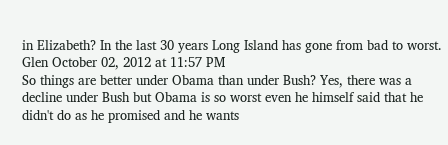in Elizabeth? In the last 30 years Long Island has gone from bad to worst.
Glen October 02, 2012 at 11:57 PM
So things are better under Obama than under Bush? Yes, there was a decline under Bush but Obama is so worst even he himself said that he didn't do as he promised and he wants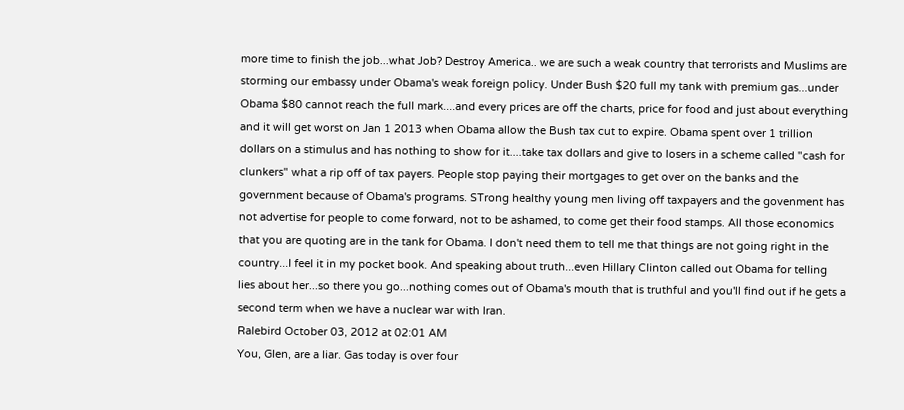more time to finish the job...what Job? Destroy America.. we are such a weak country that terrorists and Muslims are storming our embassy under Obama's weak foreign policy. Under Bush $20 full my tank with premium gas...under Obama $80 cannot reach the full mark....and every prices are off the charts, price for food and just about everything and it will get worst on Jan 1 2013 when Obama allow the Bush tax cut to expire. Obama spent over 1 trillion dollars on a stimulus and has nothing to show for it....take tax dollars and give to losers in a scheme called "cash for clunkers" what a rip off of tax payers. People stop paying their mortgages to get over on the banks and the government because of Obama's programs. STrong healthy young men living off taxpayers and the govenment has not advertise for people to come forward, not to be ashamed, to come get their food stamps. All those economics that you are quoting are in the tank for Obama. I don't need them to tell me that things are not going right in the country...I feel it in my pocket book. And speaking about truth...even Hillary Clinton called out Obama for telling lies about her...so there you go...nothing comes out of Obama's mouth that is truthful and you'll find out if he gets a second term when we have a nuclear war with Iran.
Ralebird October 03, 2012 at 02:01 AM
You, Glen, are a liar. Gas today is over four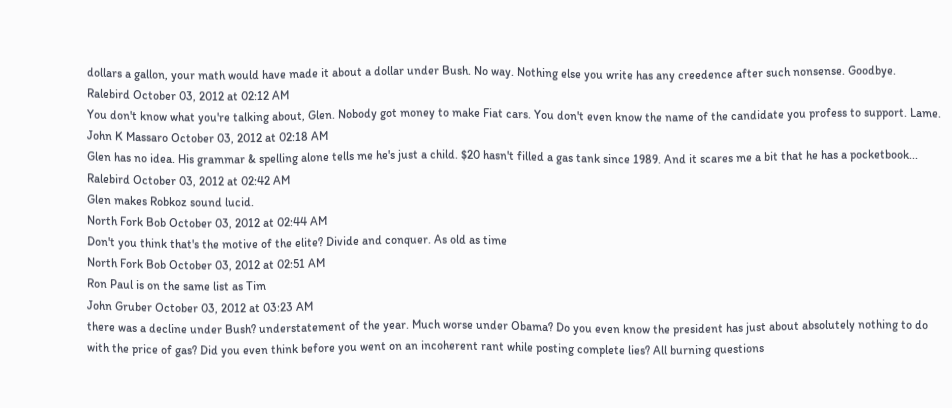dollars a gallon, your math would have made it about a dollar under Bush. No way. Nothing else you write has any creedence after such nonsense. Goodbye.
Ralebird October 03, 2012 at 02:12 AM
You don't know what you're talking about, Glen. Nobody got money to make Fiat cars. You don't even know the name of the candidate you profess to support. Lame.
John K Massaro October 03, 2012 at 02:18 AM
Glen has no idea. His grammar & spelling alone tells me he's just a child. $20 hasn't filled a gas tank since 1989. And it scares me a bit that he has a pocketbook...
Ralebird October 03, 2012 at 02:42 AM
Glen makes Robkoz sound lucid.
North Fork Bob October 03, 2012 at 02:44 AM
Don't you think that's the motive of the elite? Divide and conquer. As old as time
North Fork Bob October 03, 2012 at 02:51 AM
Ron Paul is on the same list as Tim
John Gruber October 03, 2012 at 03:23 AM
there was a decline under Bush? understatement of the year. Much worse under Obama? Do you even know the president has just about absolutely nothing to do with the price of gas? Did you even think before you went on an incoherent rant while posting complete lies? All burning questions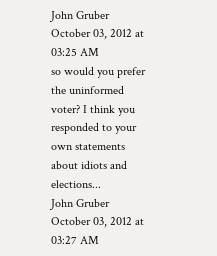John Gruber October 03, 2012 at 03:25 AM
so would you prefer the uninformed voter? I think you responded to your own statements about idiots and elections...
John Gruber October 03, 2012 at 03:27 AM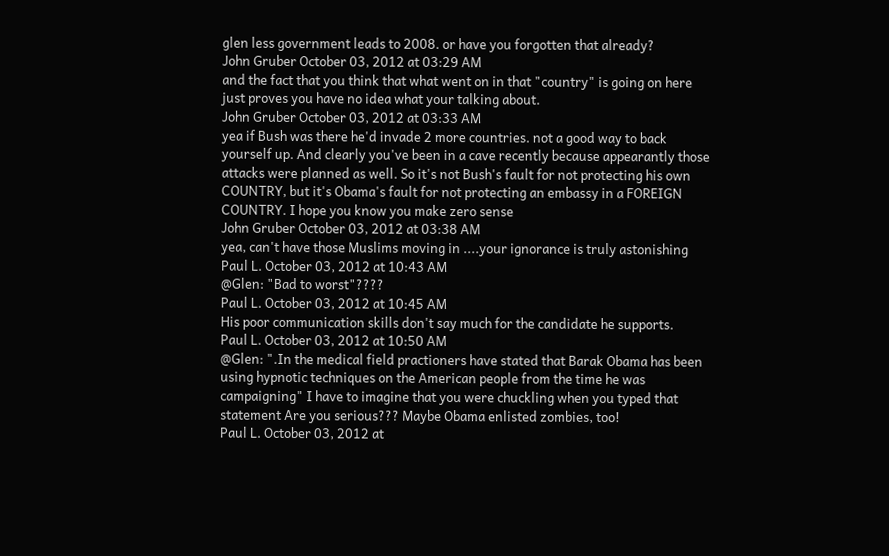glen less government leads to 2008. or have you forgotten that already?
John Gruber October 03, 2012 at 03:29 AM
and the fact that you think that what went on in that "country" is going on here just proves you have no idea what your talking about.
John Gruber October 03, 2012 at 03:33 AM
yea if Bush was there he'd invade 2 more countries. not a good way to back yourself up. And clearly you've been in a cave recently because appearantly those attacks were planned as well. So it's not Bush's fault for not protecting his own COUNTRY, but it's Obama's fault for not protecting an embassy in a FOREIGN COUNTRY. I hope you know you make zero sense
John Gruber October 03, 2012 at 03:38 AM
yea, can't have those Muslims moving in ....your ignorance is truly astonishing
Paul L. October 03, 2012 at 10:43 AM
@Glen: "Bad to worst"????
Paul L. October 03, 2012 at 10:45 AM
His poor communication skills don't say much for the candidate he supports.
Paul L. October 03, 2012 at 10:50 AM
@Glen: ".In the medical field practioners have stated that Barak Obama has been using hypnotic techniques on the American people from the time he was campaigning" I have to imagine that you were chuckling when you typed that statement Are you serious??? Maybe Obama enlisted zombies, too!
Paul L. October 03, 2012 at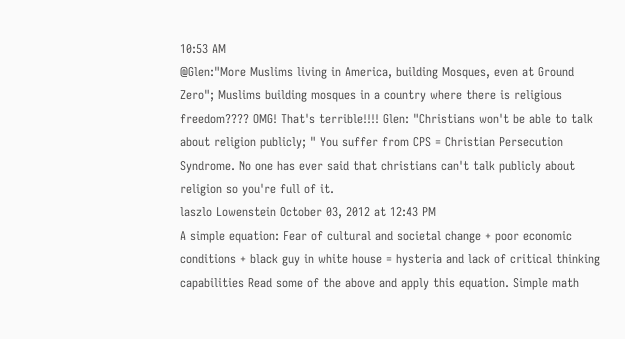10:53 AM
@Glen:"More Muslims living in America, building Mosques, even at Ground Zero"; Muslims building mosques in a country where there is religious freedom???? OMG! That's terrible!!!! Glen: "Christians won't be able to talk about religion publicly; " You suffer from CPS = Christian Persecution Syndrome. No one has ever said that christians can't talk publicly about religion so you're full of it.
laszlo Lowenstein October 03, 2012 at 12:43 PM
A simple equation: Fear of cultural and societal change + poor economic conditions + black guy in white house = hysteria and lack of critical thinking capabilities Read some of the above and apply this equation. Simple math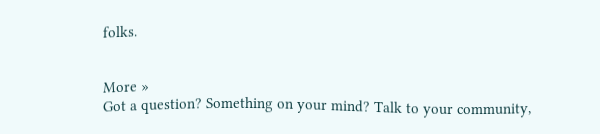folks.


More »
Got a question? Something on your mind? Talk to your community,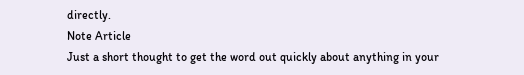directly.
Note Article
Just a short thought to get the word out quickly about anything in your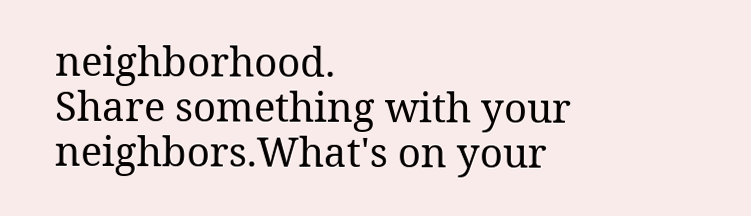neighborhood.
Share something with your neighbors.What's on your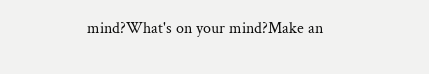mind?What's on your mind?Make an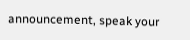announcement, speak your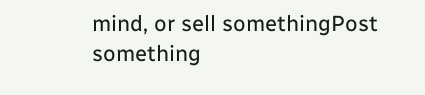mind, or sell somethingPost something